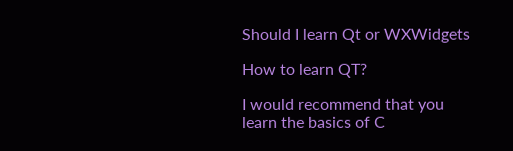Should I learn Qt or WXWidgets

How to learn QT?

I would recommend that you learn the basics of C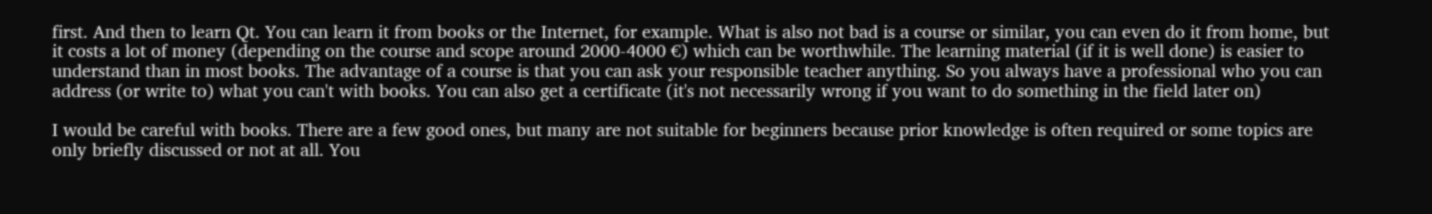first. And then to learn Qt. You can learn it from books or the Internet, for example. What is also not bad is a course or similar, you can even do it from home, but it costs a lot of money (depending on the course and scope around 2000-4000 €) which can be worthwhile. The learning material (if it is well done) is easier to understand than in most books. The advantage of a course is that you can ask your responsible teacher anything. So you always have a professional who you can address (or write to) what you can't with books. You can also get a certificate (it's not necessarily wrong if you want to do something in the field later on)

I would be careful with books. There are a few good ones, but many are not suitable for beginners because prior knowledge is often required or some topics are only briefly discussed or not at all. You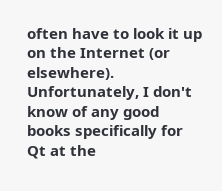often have to look it up on the Internet (or elsewhere).
Unfortunately, I don't know of any good books specifically for Qt at the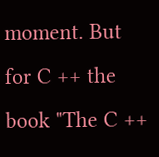moment. But for C ++ the book "The C ++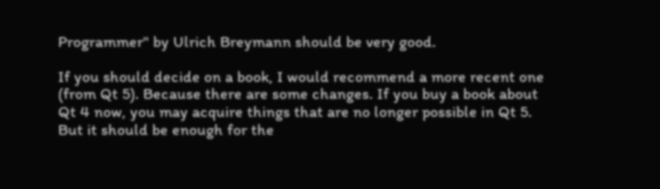Programmer" by Ulrich Breymann should be very good.

If you should decide on a book, I would recommend a more recent one (from Qt 5). Because there are some changes. If you buy a book about Qt 4 now, you may acquire things that are no longer possible in Qt 5. But it should be enough for the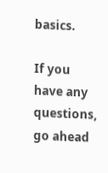basics.

If you have any questions, go ahead